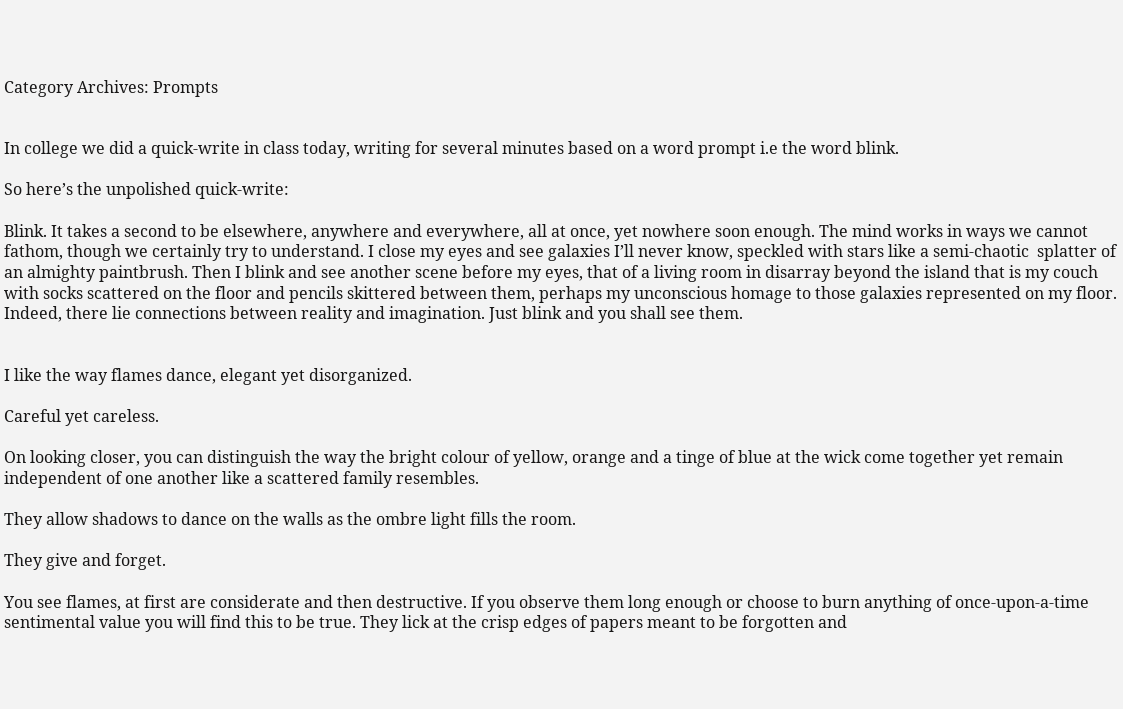Category Archives: Prompts


In college we did a quick-write in class today, writing for several minutes based on a word prompt i.e the word blink.

So here’s the unpolished quick-write:

Blink. It takes a second to be elsewhere, anywhere and everywhere, all at once, yet nowhere soon enough. The mind works in ways we cannot fathom, though we certainly try to understand. I close my eyes and see galaxies I’ll never know, speckled with stars like a semi-chaotic  splatter of an almighty paintbrush. Then I blink and see another scene before my eyes, that of a living room in disarray beyond the island that is my couch with socks scattered on the floor and pencils skittered between them, perhaps my unconscious homage to those galaxies represented on my floor. Indeed, there lie connections between reality and imagination. Just blink and you shall see them.


I like the way flames dance, elegant yet disorganized.

Careful yet careless.

On looking closer, you can distinguish the way the bright colour of yellow, orange and a tinge of blue at the wick come together yet remain independent of one another like a scattered family resembles.

They allow shadows to dance on the walls as the ombre light fills the room.

They give and forget.

You see flames, at first are considerate and then destructive. If you observe them long enough or choose to burn anything of once-upon-a-time sentimental value you will find this to be true. They lick at the crisp edges of papers meant to be forgotten and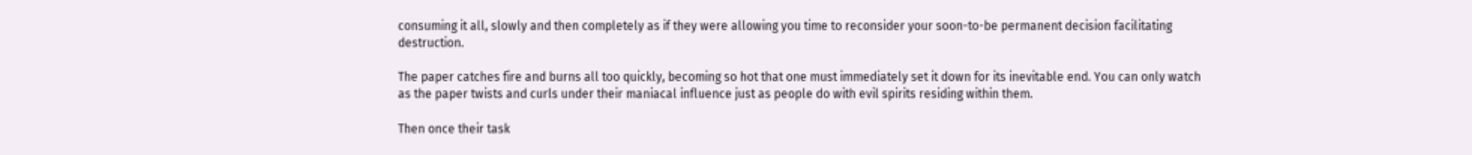consuming it all, slowly and then completely as if they were allowing you time to reconsider your soon-to-be permanent decision facilitating destruction.

The paper catches fire and burns all too quickly, becoming so hot that one must immediately set it down for its inevitable end. You can only watch as the paper twists and curls under their maniacal influence just as people do with evil spirits residing within them.

Then once their task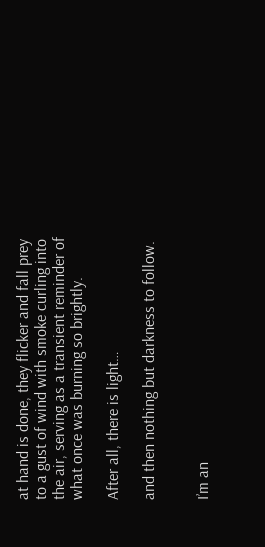at hand is done, they flicker and fall prey to a gust of wind with smoke curling into the air, serving as a transient reminder of what once was burning so brightly.

After all, there is light…

and then nothing but darkness to follow.


I’m an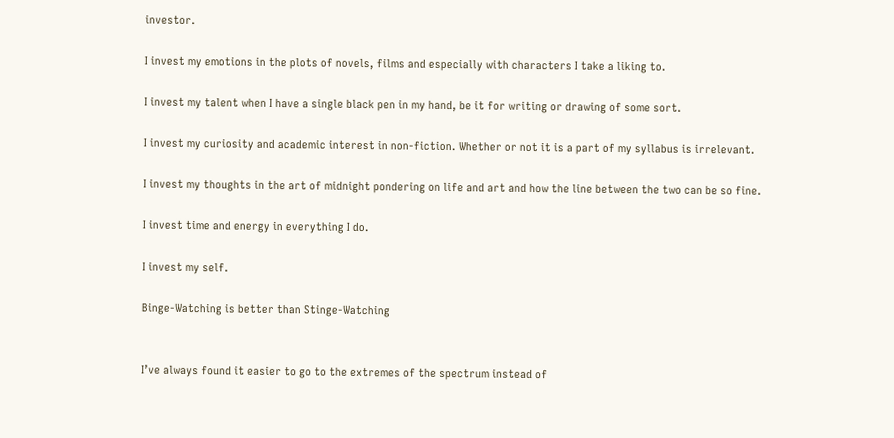investor.

I invest my emotions in the plots of novels, films and especially with characters I take a liking to.

I invest my talent when I have a single black pen in my hand, be it for writing or drawing of some sort.

I invest my curiosity and academic interest in non-fiction. Whether or not it is a part of my syllabus is irrelevant.

I invest my thoughts in the art of midnight pondering on life and art and how the line between the two can be so fine.

I invest time and energy in everything I do.

I invest my self.

Binge-Watching is better than Stinge-Watching


I’ve always found it easier to go to the extremes of the spectrum instead of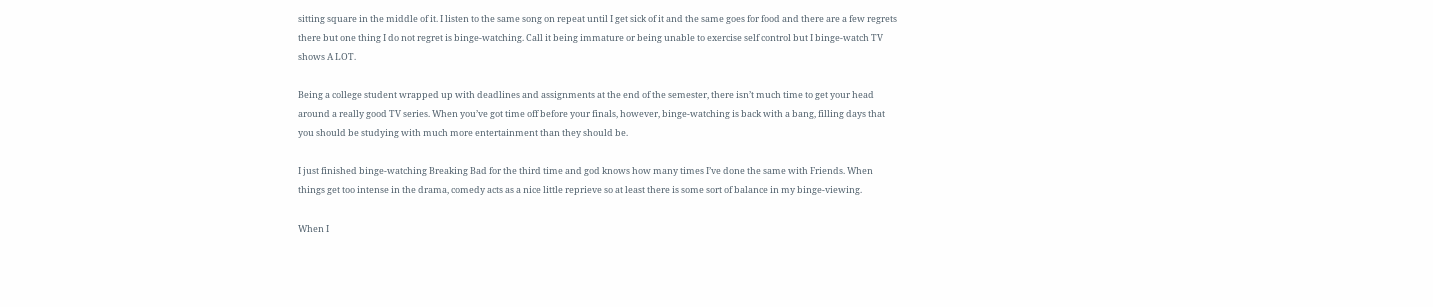sitting square in the middle of it. I listen to the same song on repeat until I get sick of it and the same goes for food and there are a few regrets there but one thing I do not regret is binge-watching. Call it being immature or being unable to exercise self control but I binge-watch TV shows A LOT.

Being a college student wrapped up with deadlines and assignments at the end of the semester, there isn’t much time to get your head around a really good TV series. When you’ve got time off before your finals, however, binge-watching is back with a bang, filling days that you should be studying with much more entertainment than they should be.

I just finished binge-watching Breaking Bad for the third time and god knows how many times I’ve done the same with Friends. When things get too intense in the drama, comedy acts as a nice little reprieve so at least there is some sort of balance in my binge-viewing.

When I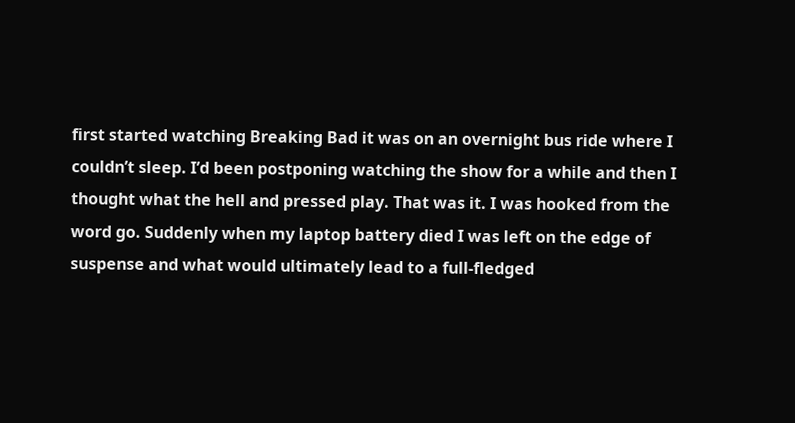first started watching Breaking Bad it was on an overnight bus ride where I couldn’t sleep. I’d been postponing watching the show for a while and then I thought what the hell and pressed play. That was it. I was hooked from the word go. Suddenly when my laptop battery died I was left on the edge of suspense and what would ultimately lead to a full-fledged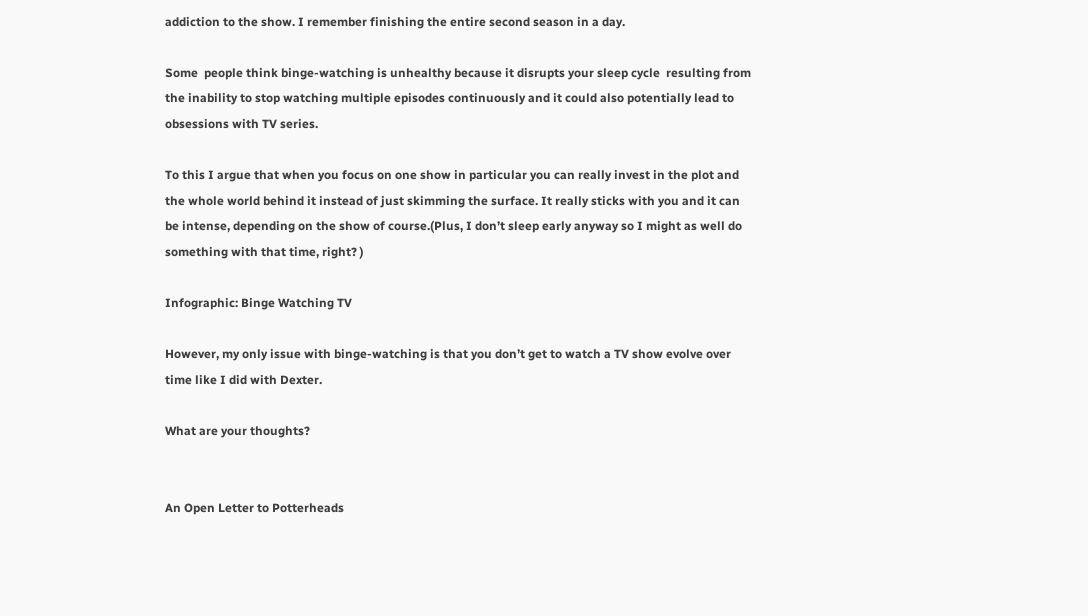addiction to the show. I remember finishing the entire second season in a day.

Some  people think binge-watching is unhealthy because it disrupts your sleep cycle  resulting from the inability to stop watching multiple episodes continuously and it could also potentially lead to obsessions with TV series.

To this I argue that when you focus on one show in particular you can really invest in the plot and the whole world behind it instead of just skimming the surface. It really sticks with you and it can be intense, depending on the show of course.(Plus, I don’t sleep early anyway so I might as well do something with that time, right? )

Infographic: Binge Watching TV

However, my only issue with binge-watching is that you don’t get to watch a TV show evolve over time like I did with Dexter.

What are your thoughts?


An Open Letter to Potterheads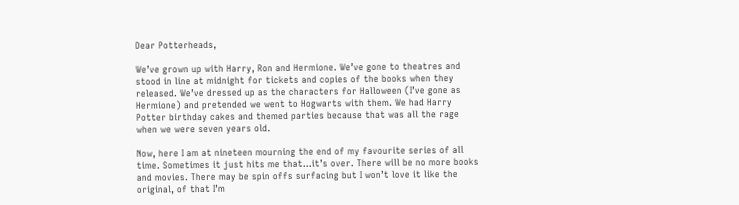Dear Potterheads,

We’ve grown up with Harry, Ron and Hermione. We’ve gone to theatres and stood in line at midnight for tickets and copies of the books when they released. We’ve dressed up as the characters for Halloween (I’ve gone as Hermione) and pretended we went to Hogwarts with them. We had Harry Potter birthday cakes and themed parties because that was all the rage when we were seven years old.

Now, here I am at nineteen mourning the end of my favourite series of all time. Sometimes it just hits me that…it’s over. There will be no more books and movies. There may be spin offs surfacing but I won’t love it like the original, of that I’m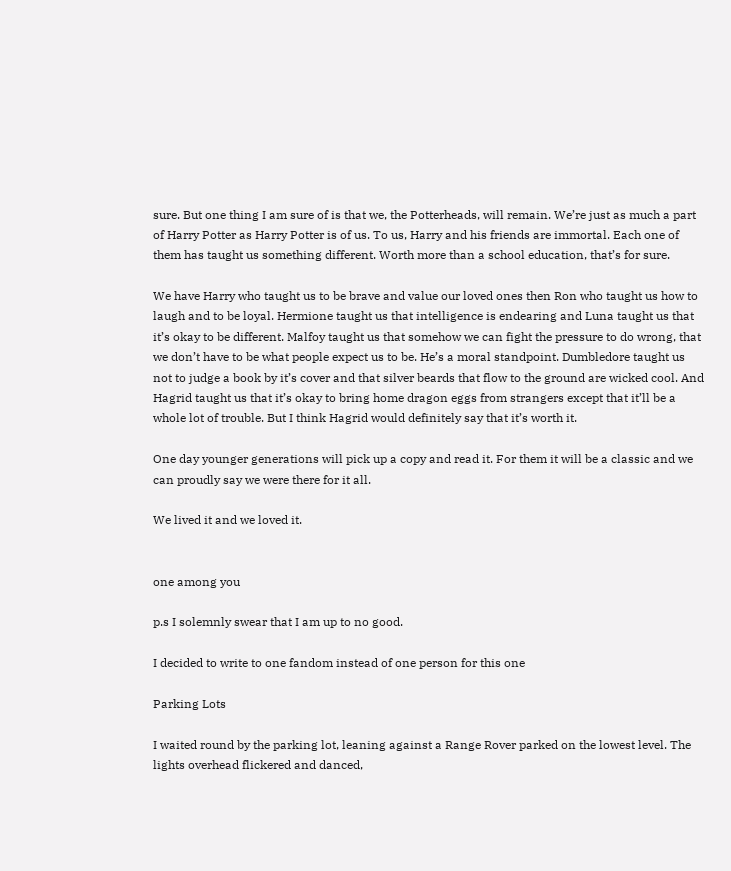sure. But one thing I am sure of is that we, the Potterheads, will remain. We’re just as much a part of Harry Potter as Harry Potter is of us. To us, Harry and his friends are immortal. Each one of them has taught us something different. Worth more than a school education, that’s for sure.

We have Harry who taught us to be brave and value our loved ones then Ron who taught us how to laugh and to be loyal. Hermione taught us that intelligence is endearing and Luna taught us that it’s okay to be different. Malfoy taught us that somehow we can fight the pressure to do wrong, that we don’t have to be what people expect us to be. He’s a moral standpoint. Dumbledore taught us not to judge a book by it’s cover and that silver beards that flow to the ground are wicked cool. And Hagrid taught us that it’s okay to bring home dragon eggs from strangers except that it’ll be a whole lot of trouble. But I think Hagrid would definitely say that it’s worth it.

One day younger generations will pick up a copy and read it. For them it will be a classic and we can proudly say we were there for it all.

We lived it and we loved it.


one among you

p.s I solemnly swear that I am up to no good.

I decided to write to one fandom instead of one person for this one

Parking Lots

I waited round by the parking lot, leaning against a Range Rover parked on the lowest level. The lights overhead flickered and danced,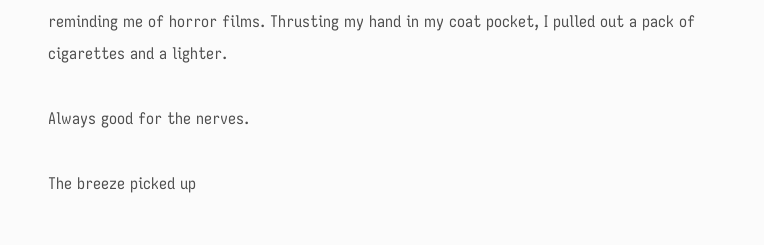reminding me of horror films. Thrusting my hand in my coat pocket, I pulled out a pack of cigarettes and a lighter.

Always good for the nerves.

The breeze picked up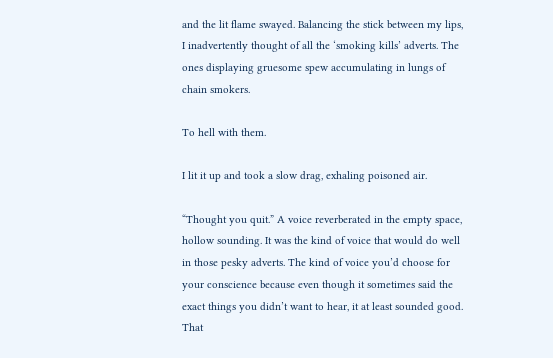and the lit flame swayed. Balancing the stick between my lips, I inadvertently thought of all the ‘smoking kills’ adverts. The ones displaying gruesome spew accumulating in lungs of chain smokers.

To hell with them.

I lit it up and took a slow drag, exhaling poisoned air.

“Thought you quit.” A voice reverberated in the empty space, hollow sounding. It was the kind of voice that would do well in those pesky adverts. The kind of voice you’d choose for your conscience because even though it sometimes said the exact things you didn’t want to hear, it at least sounded good. That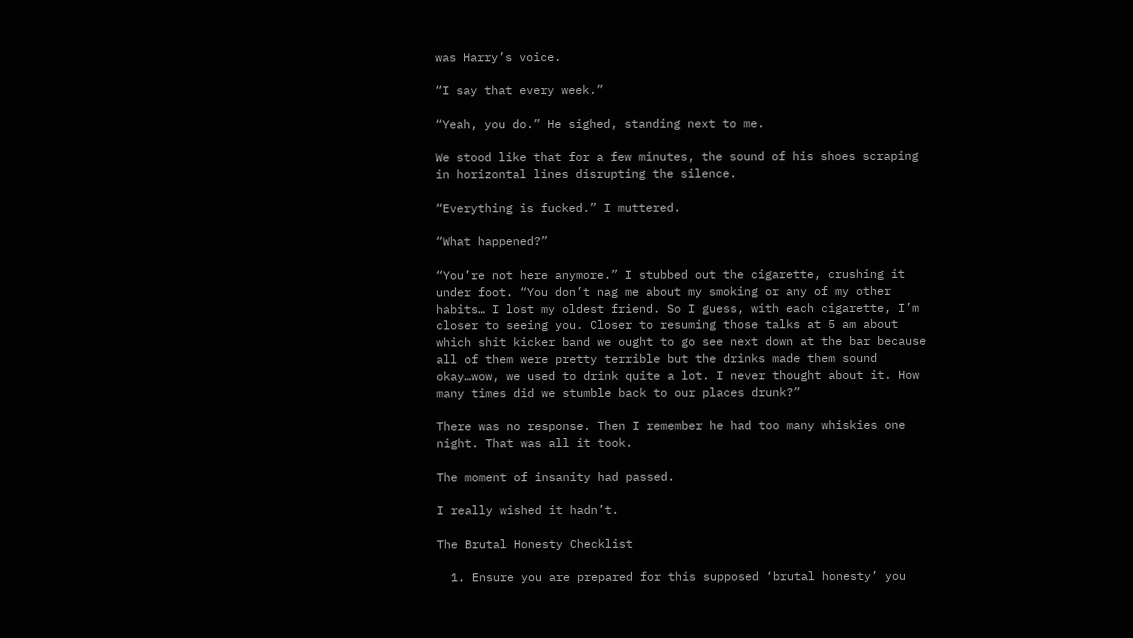was Harry’s voice.

“I say that every week.”

“Yeah, you do.” He sighed, standing next to me.

We stood like that for a few minutes, the sound of his shoes scraping in horizontal lines disrupting the silence.

“Everything is fucked.” I muttered.

“What happened?”

“You’re not here anymore.” I stubbed out the cigarette, crushing it under foot. “You don’t nag me about my smoking or any of my other habits… I lost my oldest friend. So I guess, with each cigarette, I’m closer to seeing you. Closer to resuming those talks at 5 am about which shit kicker band we ought to go see next down at the bar because all of them were pretty terrible but the drinks made them sound okay…wow, we used to drink quite a lot. I never thought about it. How many times did we stumble back to our places drunk?”

There was no response. Then I remember he had too many whiskies one night. That was all it took.

The moment of insanity had passed.

I really wished it hadn’t.

The Brutal Honesty Checklist

  1. Ensure you are prepared for this supposed ‘brutal honesty’ you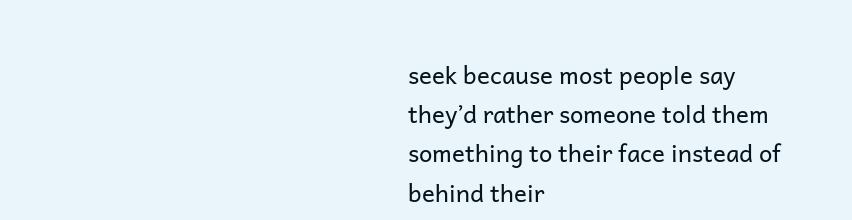seek because most people say they’d rather someone told them something to their face instead of behind their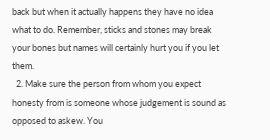back but when it actually happens they have no idea what to do. Remember, sticks and stones may break your bones but names will certainly hurt you if you let them.
  2. Make sure the person from whom you expect honesty from is someone whose judgement is sound as opposed to askew. You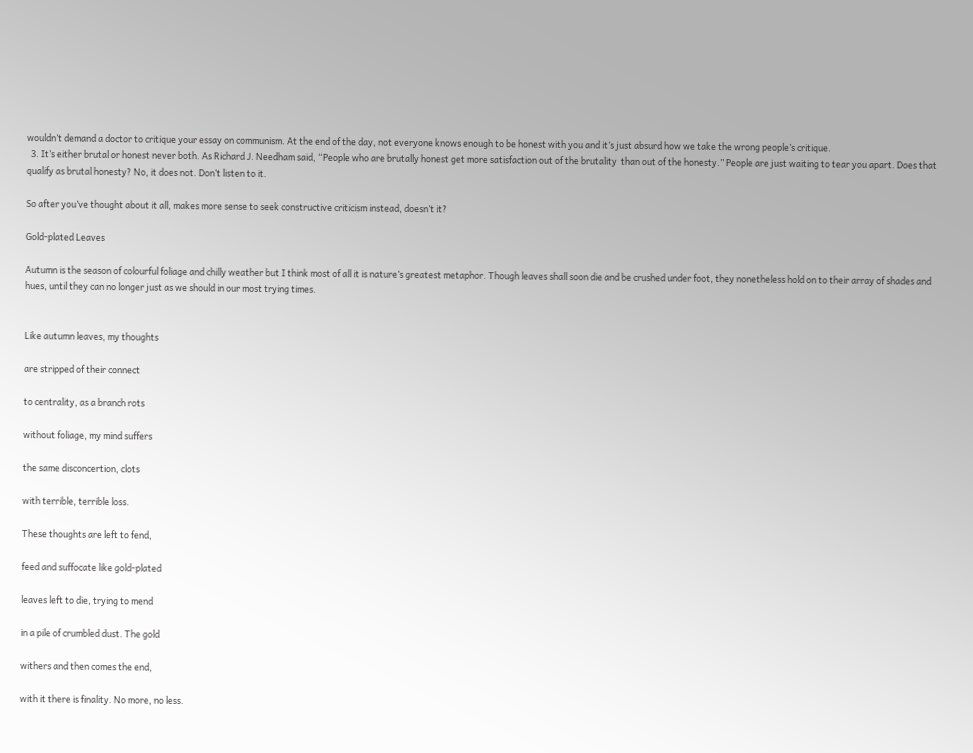wouldn’t demand a doctor to critique your essay on communism. At the end of the day, not everyone knows enough to be honest with you and it’s just absurd how we take the wrong people’s critique.
  3. It’s either brutal or honest never both. As Richard J. Needham said, “People who are brutally honest get more satisfaction out of the brutality  than out of the honesty.” People are just waiting to tear you apart. Does that qualify as brutal honesty? No, it does not. Don’t listen to it.

So after you’ve thought about it all, makes more sense to seek constructive criticism instead, doesn’t it?

Gold-plated Leaves

Autumn is the season of colourful foliage and chilly weather but I think most of all it is nature’s greatest metaphor. Though leaves shall soon die and be crushed under foot, they nonetheless hold on to their array of shades and hues, until they can no longer just as we should in our most trying times.


Like autumn leaves, my thoughts

are stripped of their connect

to centrality, as a branch rots

without foliage, my mind suffers

the same disconcertion, clots

with terrible, terrible loss.

These thoughts are left to fend,

feed and suffocate like gold-plated

leaves left to die, trying to mend

in a pile of crumbled dust. The gold

withers and then comes the end,

with it there is finality. No more, no less.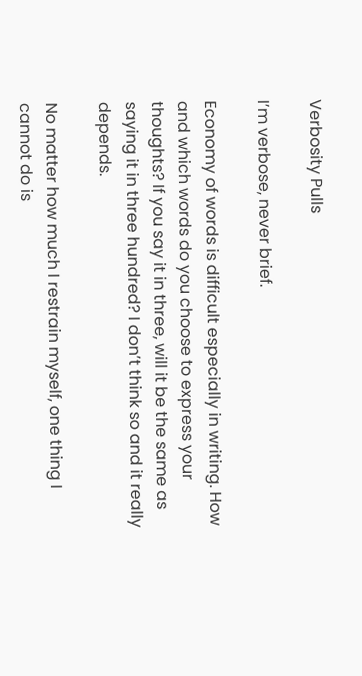Verbosity Pulls

I’m verbose, never brief.

Economy of words is difficult especially in writing. How and which words do you choose to express your thoughts? If you say it in three, will it be the same as saying it in three hundred? I don’t think so and it really depends.

No matter how much I restrain myself, one thing I cannot do is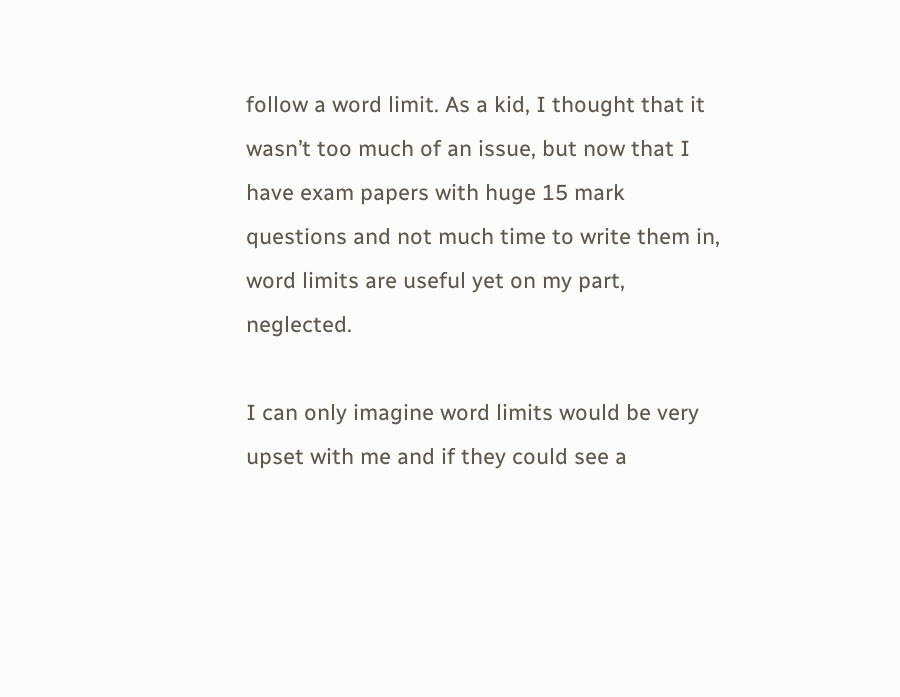follow a word limit. As a kid, I thought that it wasn’t too much of an issue, but now that I have exam papers with huge 15 mark questions and not much time to write them in, word limits are useful yet on my part, neglected.

I can only imagine word limits would be very upset with me and if they could see a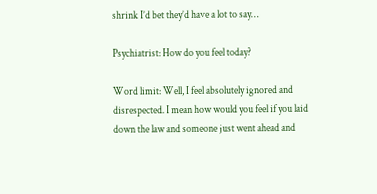shrink I’d bet they’d have a lot to say…

Psychiatrist: How do you feel today?

Word limit: Well, I feel absolutely ignored and disrespected. I mean how would you feel if you laid down the law and someone just went ahead and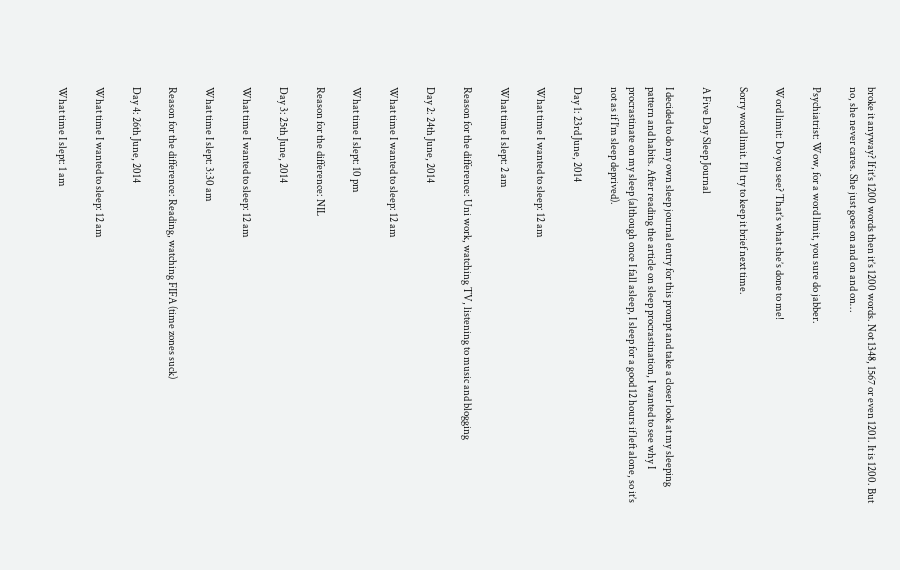broke it anyway? If it’s 1200 words then it’s 1200 words. Not 1348, 1567 or even 1201. It is 1200. But no, she never cares. She just goes on and on and on…

Psychiatrist: Wow, for a word limit, you sure do jabber.

Word limit: Do you see? That’s what she’s done to me!

Sorry word limit. I’ll try to keep it brief next time.

A Five Day Sleep Journal

I decided to do my own sleep journal entry for this prompt and take a closer look at my sleeping pattern and habits. After reading the article on sleep procrastination, I wanted to see why I procrastinate on my sleep (although once I fall asleep, I sleep for a good 12 hours if left alone, so it’s not as if I’m sleep deprived).

Day 1: 23rd June, 2014

What time I wanted to sleep: 12 am

What time I slept: 2 am

Reason for the difference: Uni work, watching TV, listening to music and blogging

Day 2: 24th June, 2014

What time I wanted to sleep: 12 am

What time I slept: 10 pm

Reason for the difference: NIL

Day 3: 25th June, 2014

What time I wanted to sleep: 12 am

What time I slept: 3:30 am

Reason for the difference: Reading, watching FIFA (time zones suck)

Day 4: 26th June, 2014

What time I wanted to sleep: 12 am

What time I slept: 1 am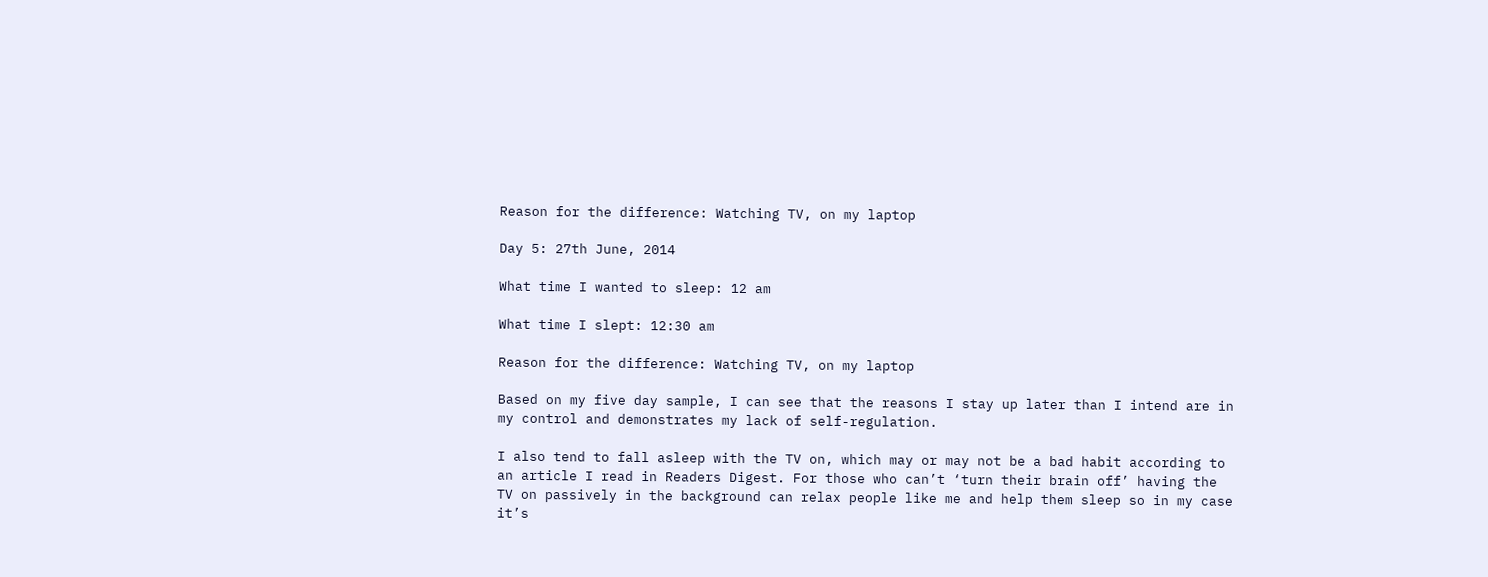Reason for the difference: Watching TV, on my laptop

Day 5: 27th June, 2014

What time I wanted to sleep: 12 am

What time I slept: 12:30 am

Reason for the difference: Watching TV, on my laptop

Based on my five day sample, I can see that the reasons I stay up later than I intend are in my control and demonstrates my lack of self-regulation.

I also tend to fall asleep with the TV on, which may or may not be a bad habit according to an article I read in Readers Digest. For those who can’t ‘turn their brain off’ having the TV on passively in the background can relax people like me and help them sleep so in my case it’s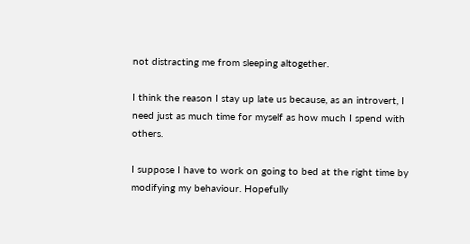not distracting me from sleeping altogether.

I think the reason I stay up late us because, as an introvert, I need just as much time for myself as how much I spend with others.

I suppose I have to work on going to bed at the right time by modifying my behaviour. Hopefully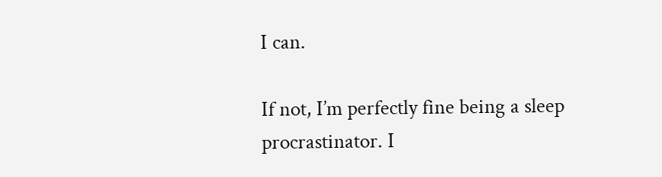I can.

If not, I’m perfectly fine being a sleep procrastinator. I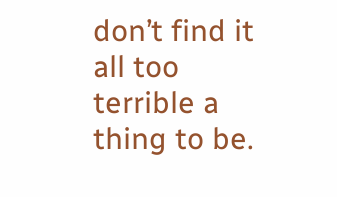don’t find it all too terrible a thing to be.